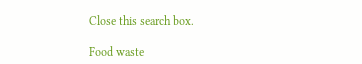Close this search box.

Food waste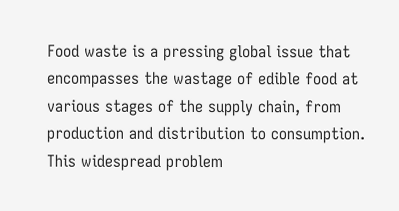Food waste is a pressing global issue that encompasses the wastage of edible food at various stages of the supply chain, from production and distribution to consumption. This widespread problem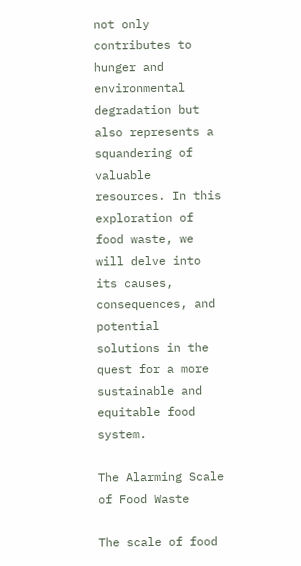not only contributes to hunger and environmental degradation but also represents a squandering of valuable resources. In this exploration of food waste, we will delve into its causes, consequences, and potential solutions in the quest for a more sustainable and equitable food system.

The Alarming Scale of Food Waste

The scale of food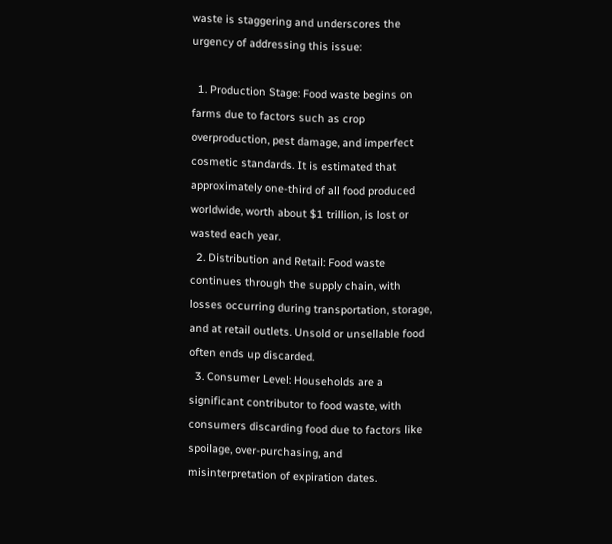waste is staggering and underscores the urgency of addressing this issue:

  1. Production Stage: Food waste begins on farms due to factors such as crop overproduction, pest damage, and imperfect cosmetic standards. It is estimated that approximately one-third of all food produced worldwide, worth about $1 trillion, is lost or wasted each year.
  2. Distribution and Retail: Food waste continues through the supply chain, with losses occurring during transportation, storage, and at retail outlets. Unsold or unsellable food often ends up discarded.
  3. Consumer Level: Households are a significant contributor to food waste, with consumers discarding food due to factors like spoilage, over-purchasing, and misinterpretation of expiration dates.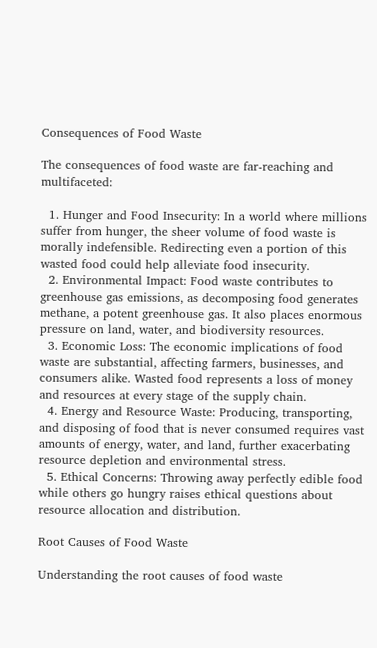Consequences of Food Waste

The consequences of food waste are far-reaching and multifaceted:

  1. Hunger and Food Insecurity: In a world where millions suffer from hunger, the sheer volume of food waste is morally indefensible. Redirecting even a portion of this wasted food could help alleviate food insecurity.
  2. Environmental Impact: Food waste contributes to greenhouse gas emissions, as decomposing food generates methane, a potent greenhouse gas. It also places enormous pressure on land, water, and biodiversity resources.
  3. Economic Loss: The economic implications of food waste are substantial, affecting farmers, businesses, and consumers alike. Wasted food represents a loss of money and resources at every stage of the supply chain.
  4. Energy and Resource Waste: Producing, transporting, and disposing of food that is never consumed requires vast amounts of energy, water, and land, further exacerbating resource depletion and environmental stress.
  5. Ethical Concerns: Throwing away perfectly edible food while others go hungry raises ethical questions about resource allocation and distribution.

Root Causes of Food Waste

Understanding the root causes of food waste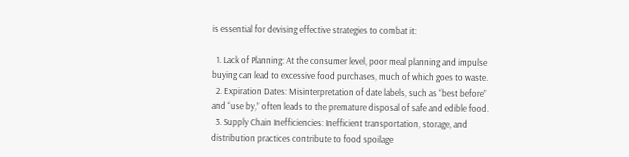is essential for devising effective strategies to combat it:

  1. Lack of Planning: At the consumer level, poor meal planning and impulse buying can lead to excessive food purchases, much of which goes to waste.
  2. Expiration Dates: Misinterpretation of date labels, such as “best before” and “use by,” often leads to the premature disposal of safe and edible food.
  3. Supply Chain Inefficiencies: Inefficient transportation, storage, and distribution practices contribute to food spoilage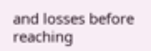and losses before reaching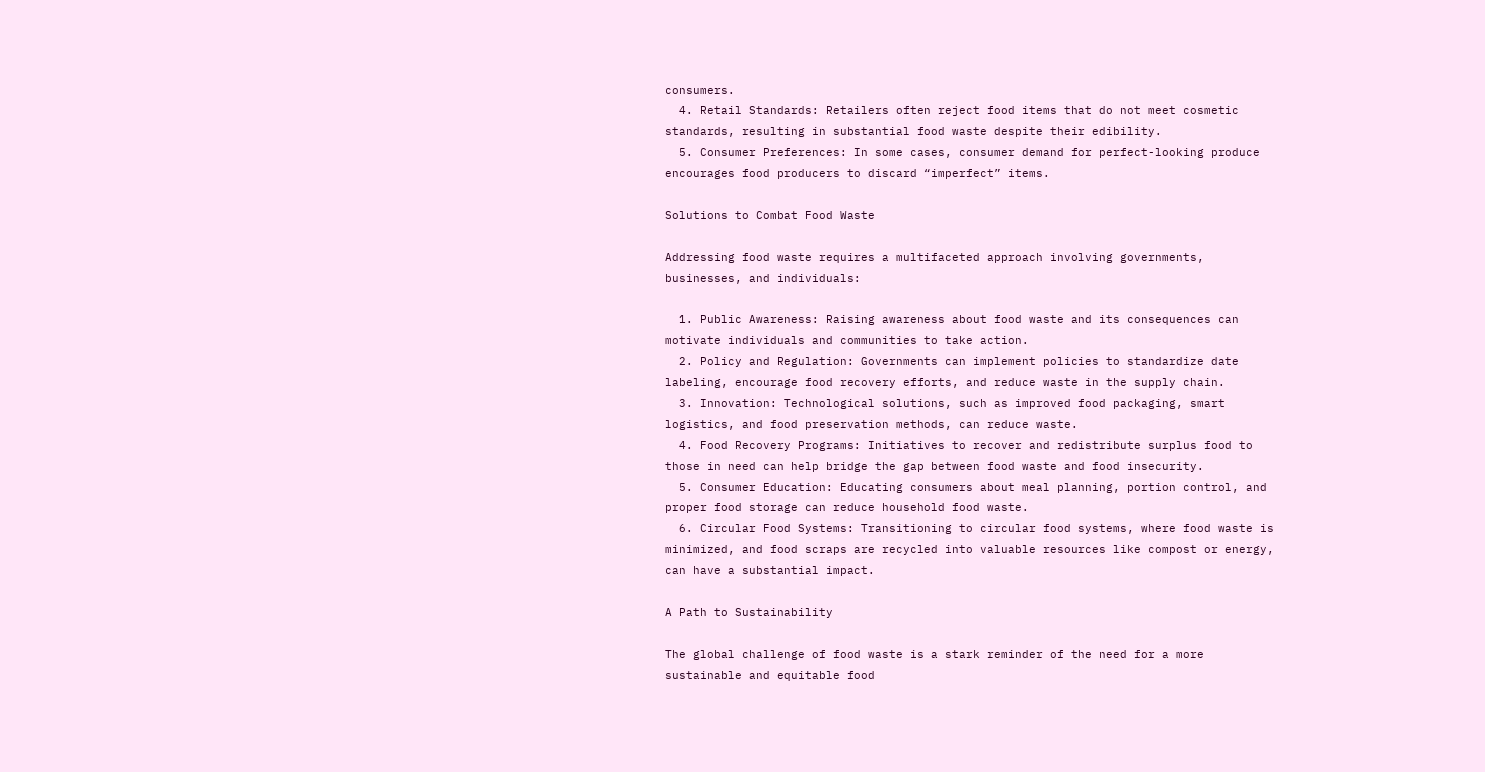consumers.
  4. Retail Standards: Retailers often reject food items that do not meet cosmetic standards, resulting in substantial food waste despite their edibility.
  5. Consumer Preferences: In some cases, consumer demand for perfect-looking produce encourages food producers to discard “imperfect” items.

Solutions to Combat Food Waste

Addressing food waste requires a multifaceted approach involving governments, businesses, and individuals:

  1. Public Awareness: Raising awareness about food waste and its consequences can motivate individuals and communities to take action.
  2. Policy and Regulation: Governments can implement policies to standardize date labeling, encourage food recovery efforts, and reduce waste in the supply chain.
  3. Innovation: Technological solutions, such as improved food packaging, smart logistics, and food preservation methods, can reduce waste.
  4. Food Recovery Programs: Initiatives to recover and redistribute surplus food to those in need can help bridge the gap between food waste and food insecurity.
  5. Consumer Education: Educating consumers about meal planning, portion control, and proper food storage can reduce household food waste.
  6. Circular Food Systems: Transitioning to circular food systems, where food waste is minimized, and food scraps are recycled into valuable resources like compost or energy, can have a substantial impact.

A Path to Sustainability

The global challenge of food waste is a stark reminder of the need for a more sustainable and equitable food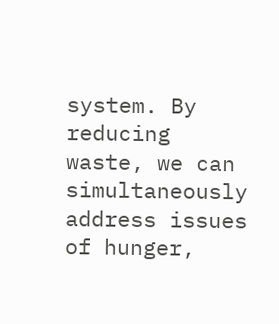system. By reducing waste, we can simultaneously address issues of hunger,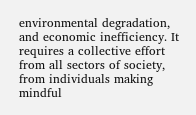environmental degradation, and economic inefficiency. It requires a collective effort from all sectors of society, from individuals making mindful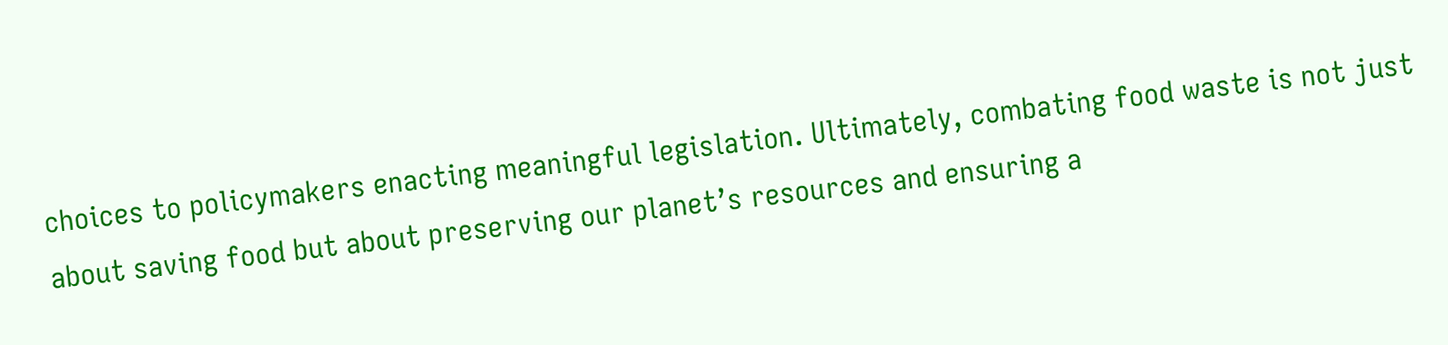choices to policymakers enacting meaningful legislation. Ultimately, combating food waste is not just about saving food but about preserving our planet’s resources and ensuring a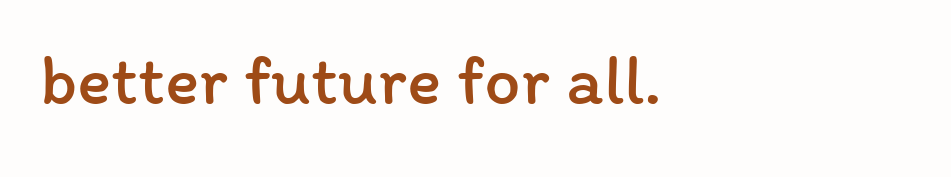better future for all.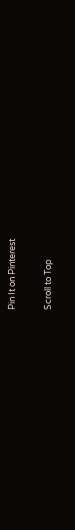Pin It on Pinterest

Scroll to Top